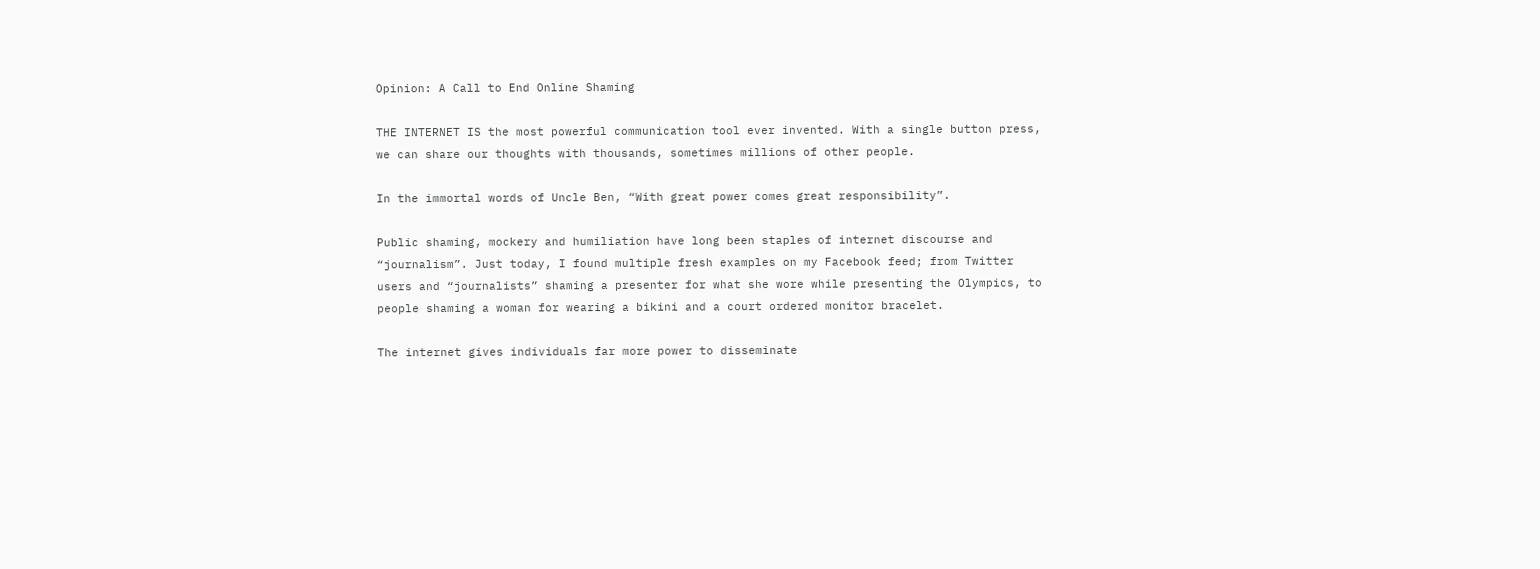Opinion: A Call to End Online Shaming

THE INTERNET IS the most powerful communication tool ever invented. With a single button press, we can share our thoughts with thousands, sometimes millions of other people.

In the immortal words of Uncle Ben, “With great power comes great responsibility”.

Public shaming, mockery and humiliation have long been staples of internet discourse and “journalism”. Just today, I found multiple fresh examples on my Facebook feed; from Twitter users and “journalists” shaming a presenter for what she wore while presenting the Olympics, to people shaming a woman for wearing a bikini and a court ordered monitor bracelet.

The internet gives individuals far more power to disseminate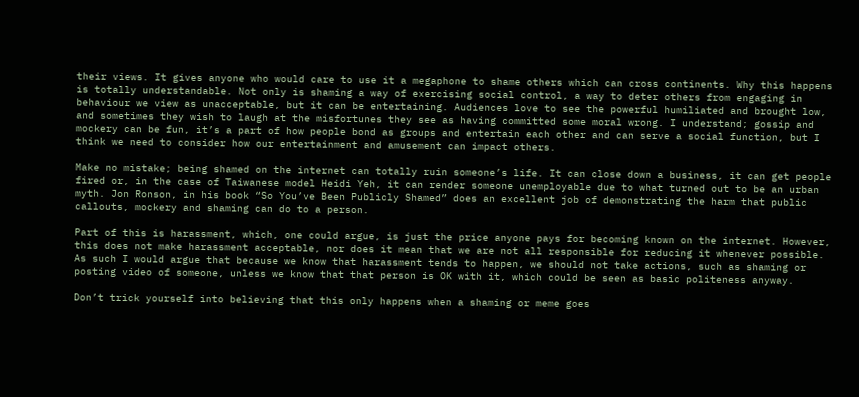their views. It gives anyone who would care to use it a megaphone to shame others which can cross continents. Why this happens is totally understandable. Not only is shaming a way of exercising social control, a way to deter others from engaging in behaviour we view as unacceptable, but it can be entertaining. Audiences love to see the powerful humiliated and brought low, and sometimes they wish to laugh at the misfortunes they see as having committed some moral wrong. I understand; gossip and mockery can be fun, it’s a part of how people bond as groups and entertain each other and can serve a social function, but I think we need to consider how our entertainment and amusement can impact others.

Make no mistake; being shamed on the internet can totally ruin someone’s life. It can close down a business, it can get people fired or, in the case of Taiwanese model Heidi Yeh, it can render someone unemployable due to what turned out to be an urban myth. Jon Ronson, in his book “So You’ve Been Publicly Shamed” does an excellent job of demonstrating the harm that public callouts, mockery and shaming can do to a person.

Part of this is harassment, which, one could argue, is just the price anyone pays for becoming known on the internet. However, this does not make harassment acceptable, nor does it mean that we are not all responsible for reducing it whenever possible. As such I would argue that because we know that harassment tends to happen, we should not take actions, such as shaming or posting video of someone, unless we know that that person is OK with it, which could be seen as basic politeness anyway.

Don’t trick yourself into believing that this only happens when a shaming or meme goes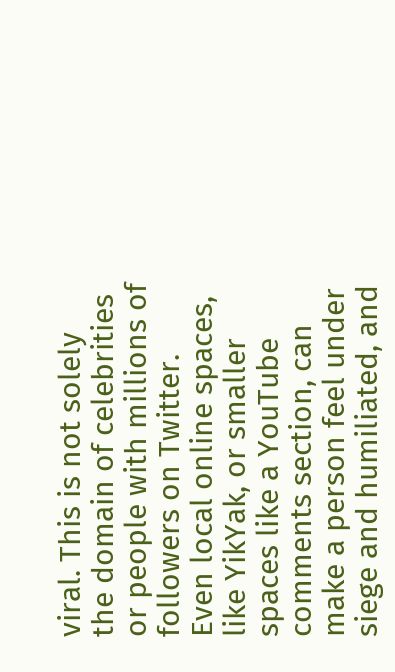viral. This is not solely the domain of celebrities or people with millions of followers on Twitter. Even local online spaces, like YikYak, or smaller spaces like a YouTube comments section, can make a person feel under siege and humiliated, and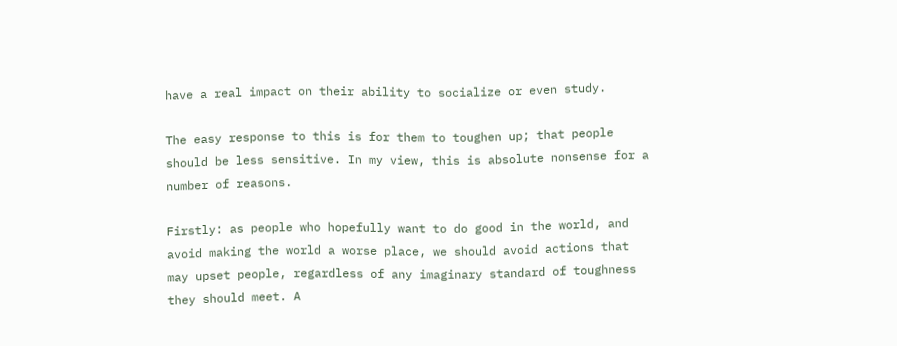have a real impact on their ability to socialize or even study.

The easy response to this is for them to toughen up; that people should be less sensitive. In my view, this is absolute nonsense for a number of reasons.

Firstly: as people who hopefully want to do good in the world, and avoid making the world a worse place, we should avoid actions that may upset people, regardless of any imaginary standard of toughness they should meet. A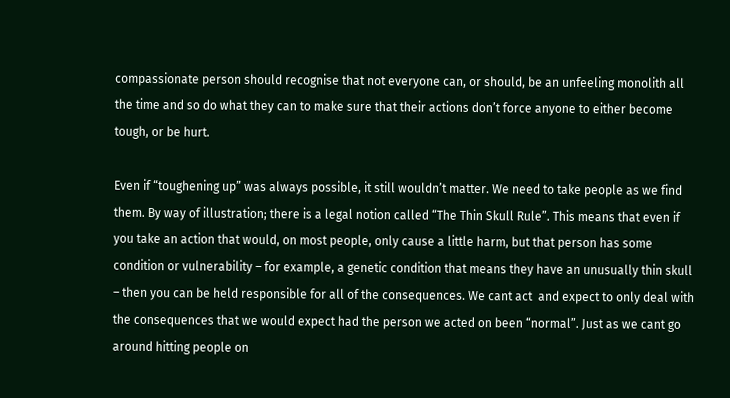compassionate person should recognise that not everyone can, or should, be an unfeeling monolith all the time and so do what they can to make sure that their actions don’t force anyone to either become tough, or be hurt.

Even if “toughening up” was always possible, it still wouldn’t matter. We need to take people as we find them. By way of illustration; there is a legal notion called “The Thin Skull Rule”. This means that even if you take an action that would, on most people, only cause a little harm, but that person has some condition or vulnerability – for example, a genetic condition that means they have an unusually thin skull – then you can be held responsible for all of the consequences. We cant act  and expect to only deal with the consequences that we would expect had the person we acted on been “normal”. Just as we cant go around hitting people on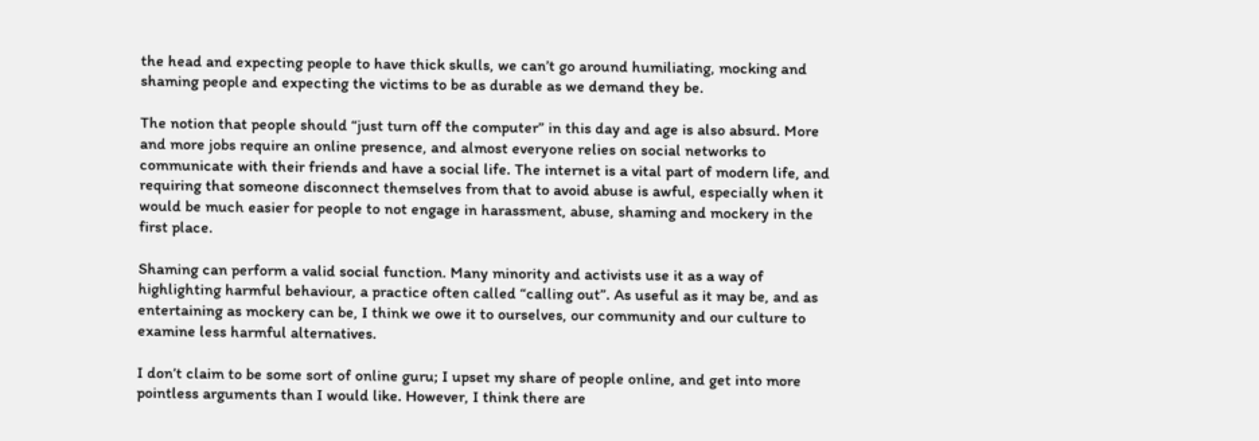the head and expecting people to have thick skulls, we can’t go around humiliating, mocking and shaming people and expecting the victims to be as durable as we demand they be.

The notion that people should “just turn off the computer” in this day and age is also absurd. More and more jobs require an online presence, and almost everyone relies on social networks to communicate with their friends and have a social life. The internet is a vital part of modern life, and requiring that someone disconnect themselves from that to avoid abuse is awful, especially when it would be much easier for people to not engage in harassment, abuse, shaming and mockery in the first place.

Shaming can perform a valid social function. Many minority and activists use it as a way of highlighting harmful behaviour, a practice often called “calling out”. As useful as it may be, and as entertaining as mockery can be, I think we owe it to ourselves, our community and our culture to examine less harmful alternatives.

I don’t claim to be some sort of online guru; I upset my share of people online, and get into more pointless arguments than I would like. However, I think there are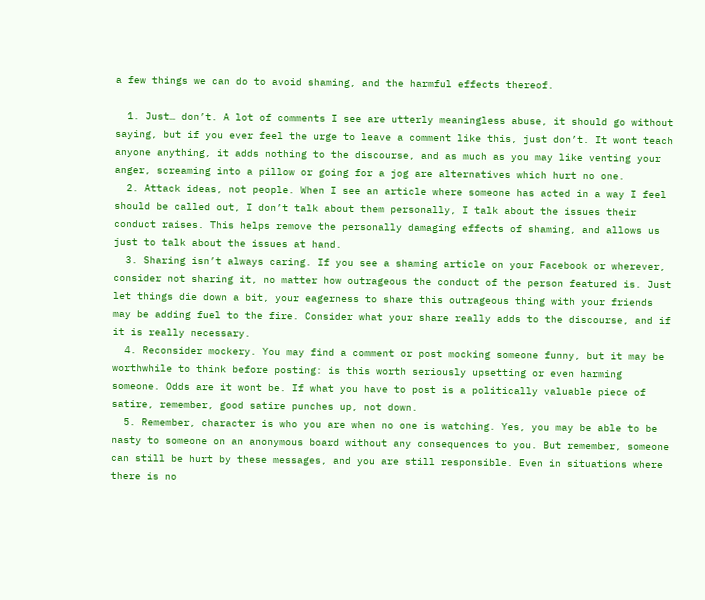a few things we can do to avoid shaming, and the harmful effects thereof.

  1. Just… don’t. A lot of comments I see are utterly meaningless abuse, it should go without saying, but if you ever feel the urge to leave a comment like this, just don’t. It wont teach anyone anything, it adds nothing to the discourse, and as much as you may like venting your anger, screaming into a pillow or going for a jog are alternatives which hurt no one.
  2. Attack ideas, not people. When I see an article where someone has acted in a way I feel should be called out, I don’t talk about them personally, I talk about the issues their conduct raises. This helps remove the personally damaging effects of shaming, and allows us just to talk about the issues at hand.
  3. Sharing isn’t always caring. If you see a shaming article on your Facebook or wherever, consider not sharing it, no matter how outrageous the conduct of the person featured is. Just let things die down a bit, your eagerness to share this outrageous thing with your friends may be adding fuel to the fire. Consider what your share really adds to the discourse, and if it is really necessary.
  4. Reconsider mockery. You may find a comment or post mocking someone funny, but it may be worthwhile to think before posting: is this worth seriously upsetting or even harming someone. Odds are it wont be. If what you have to post is a politically valuable piece of satire, remember, good satire punches up, not down.
  5. Remember, character is who you are when no one is watching. Yes, you may be able to be nasty to someone on an anonymous board without any consequences to you. But remember, someone can still be hurt by these messages, and you are still responsible. Even in situations where there is no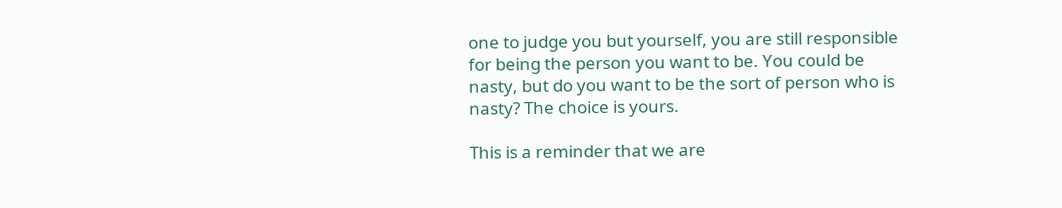one to judge you but yourself, you are still responsible for being the person you want to be. You could be nasty, but do you want to be the sort of person who is nasty? The choice is yours.

This is a reminder that we are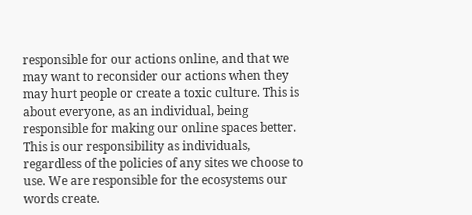responsible for our actions online, and that we may want to reconsider our actions when they may hurt people or create a toxic culture. This is about everyone, as an individual, being responsible for making our online spaces better. This is our responsibility as individuals, regardless of the policies of any sites we choose to use. We are responsible for the ecosystems our words create.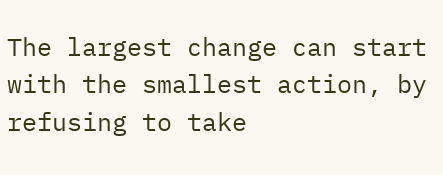The largest change can start with the smallest action, by refusing to take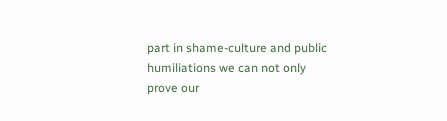part in shame-culture and public humiliations we can not only prove our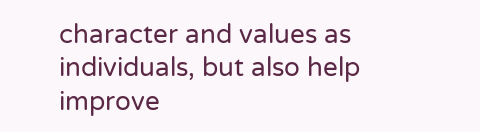character and values as individuals, but also help improve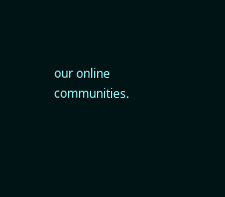our online communities.